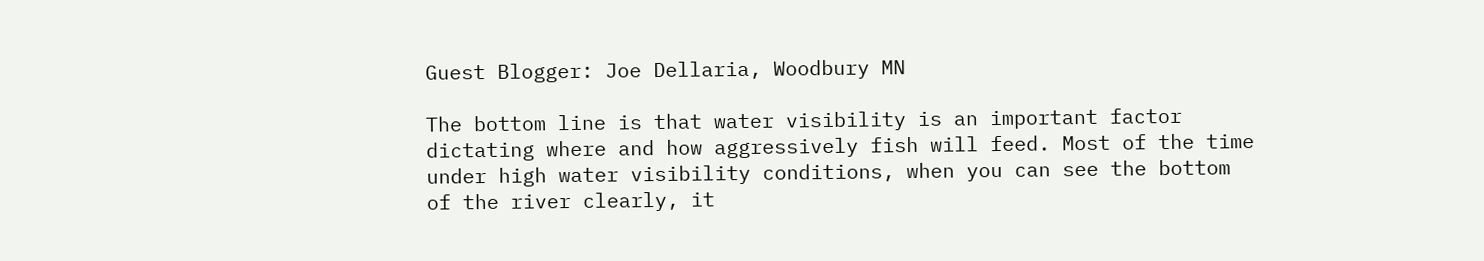Guest Blogger: Joe Dellaria, Woodbury MN

The bottom line is that water visibility is an important factor dictating where and how aggressively fish will feed. Most of the time under high water visibility conditions, when you can see the bottom of the river clearly, it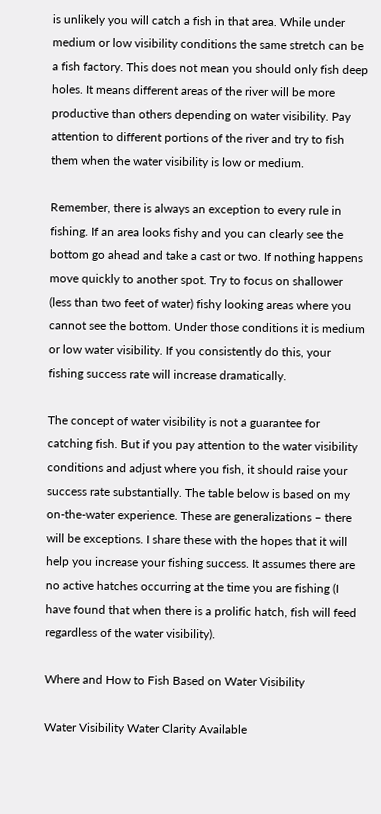is unlikely you will catch a fish in that area. While under medium or low visibility conditions the same stretch can be a fish factory. This does not mean you should only fish deep holes. It means different areas of the river will be more productive than others depending on water visibility. Pay attention to different portions of the river and try to fish them when the water visibility is low or medium.

Remember, there is always an exception to every rule in fishing. If an area looks fishy and you can clearly see the bottom go ahead and take a cast or two. If nothing happens move quickly to another spot. Try to focus on shallower (less than two feet of water) fishy looking areas where you cannot see the bottom. Under those conditions it is medium or low water visibility. If you consistently do this, your fishing success rate will increase dramatically.

The concept of water visibility is not a guarantee for catching fish. But if you pay attention to the water visibility conditions and adjust where you fish, it should raise your success rate substantially. The table below is based on my on-the-water experience. These are generalizations – there will be exceptions. I share these with the hopes that it will help you increase your fishing success. It assumes there are no active hatches occurring at the time you are fishing (I have found that when there is a prolific hatch, fish will feed regardless of the water visibility).

Where and How to Fish Based on Water Visibility

Water Visibility Water Clarity Available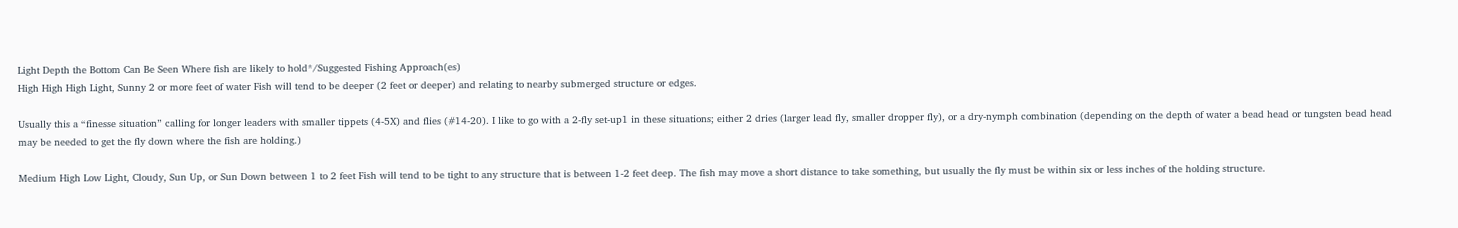Light Depth the Bottom Can Be Seen Where fish are likely to hold*/Suggested Fishing Approach(es)
High High High Light, Sunny 2 or more feet of water Fish will tend to be deeper (2 feet or deeper) and relating to nearby submerged structure or edges.

Usually this a “finesse situation” calling for longer leaders with smaller tippets (4-5X) and flies (#14-20). I like to go with a 2-fly set-up1 in these situations; either 2 dries (larger lead fly, smaller dropper fly), or a dry-nymph combination (depending on the depth of water a bead head or tungsten bead head may be needed to get the fly down where the fish are holding.)

Medium High Low Light, Cloudy, Sun Up, or Sun Down between 1 to 2 feet Fish will tend to be tight to any structure that is between 1-2 feet deep. The fish may move a short distance to take something, but usually the fly must be within six or less inches of the holding structure.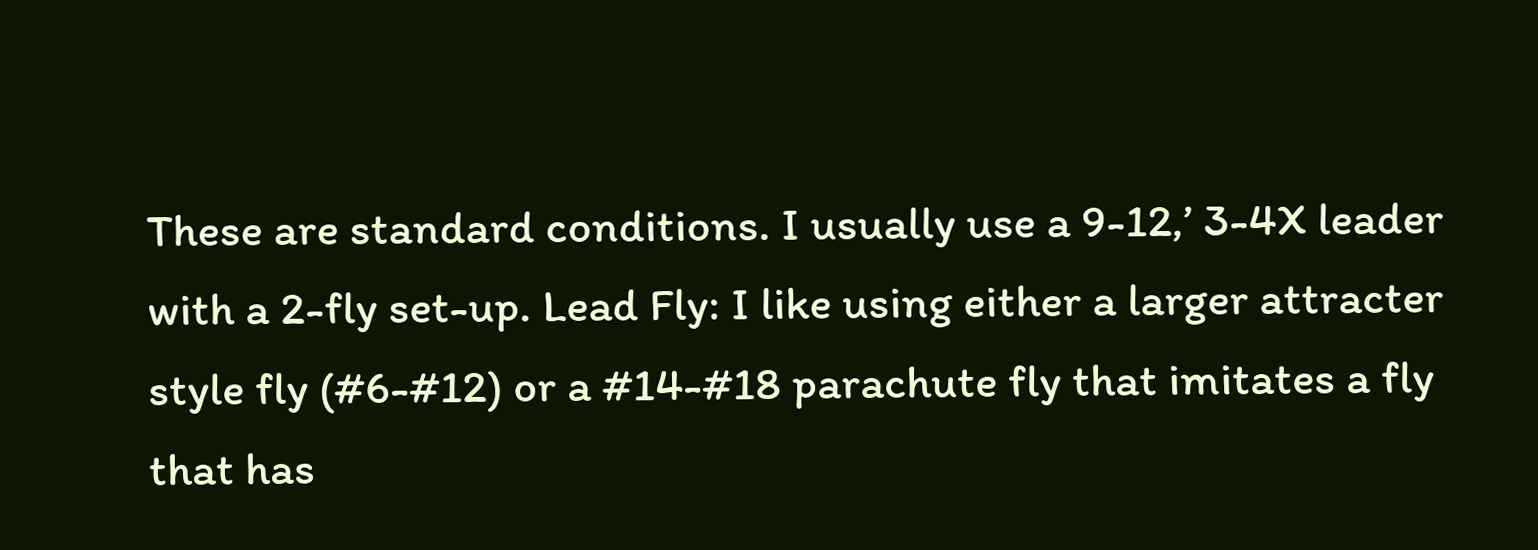These are standard conditions. I usually use a 9-12,’ 3-4X leader with a 2-fly set-up. Lead Fly: I like using either a larger attracter style fly (#6-#12) or a #14-#18 parachute fly that imitates a fly that has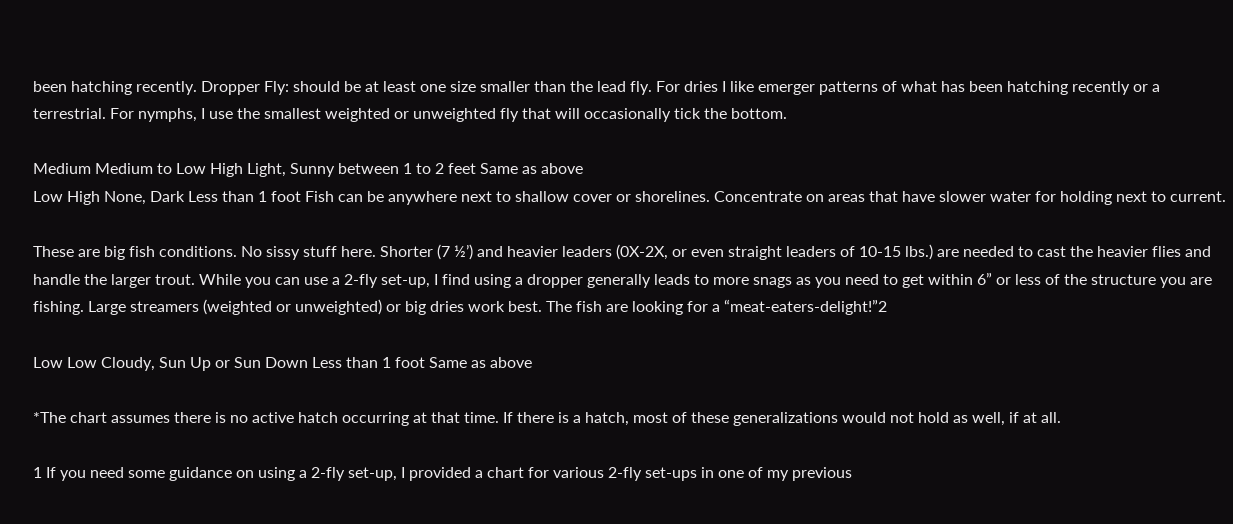been hatching recently. Dropper Fly: should be at least one size smaller than the lead fly. For dries I like emerger patterns of what has been hatching recently or a terrestrial. For nymphs, I use the smallest weighted or unweighted fly that will occasionally tick the bottom.

Medium Medium to Low High Light, Sunny between 1 to 2 feet Same as above
Low High None, Dark Less than 1 foot Fish can be anywhere next to shallow cover or shorelines. Concentrate on areas that have slower water for holding next to current.

These are big fish conditions. No sissy stuff here. Shorter (7 ½’) and heavier leaders (0X-2X, or even straight leaders of 10-15 lbs.) are needed to cast the heavier flies and handle the larger trout. While you can use a 2-fly set-up, I find using a dropper generally leads to more snags as you need to get within 6” or less of the structure you are fishing. Large streamers (weighted or unweighted) or big dries work best. The fish are looking for a “meat-eaters-delight!”2

Low Low Cloudy, Sun Up or Sun Down Less than 1 foot Same as above

*The chart assumes there is no active hatch occurring at that time. If there is a hatch, most of these generalizations would not hold as well, if at all.

1 If you need some guidance on using a 2-fly set-up, I provided a chart for various 2-fly set-ups in one of my previous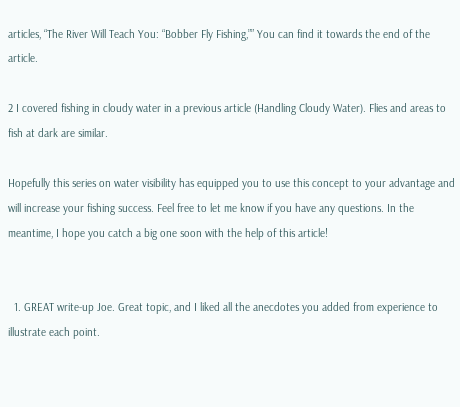articles, “The River Will Teach You: “Bobber Fly Fishing,”” You can find it towards the end of the article.

2 I covered fishing in cloudy water in a previous article (Handling Cloudy Water). Flies and areas to fish at dark are similar.

Hopefully this series on water visibility has equipped you to use this concept to your advantage and will increase your fishing success. Feel free to let me know if you have any questions. In the meantime, I hope you catch a big one soon with the help of this article!


  1. GREAT write-up Joe. Great topic, and I liked all the anecdotes you added from experience to illustrate each point.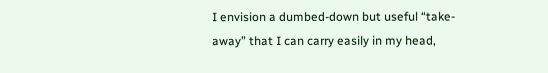I envision a dumbed-down but useful “take-away” that I can carry easily in my head,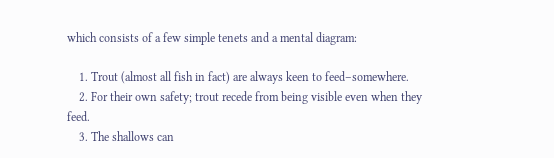which consists of a few simple tenets and a mental diagram:

    1. Trout (almost all fish in fact) are always keen to feed–somewhere.
    2. For their own safety; trout recede from being visible even when they feed.
    3. The shallows can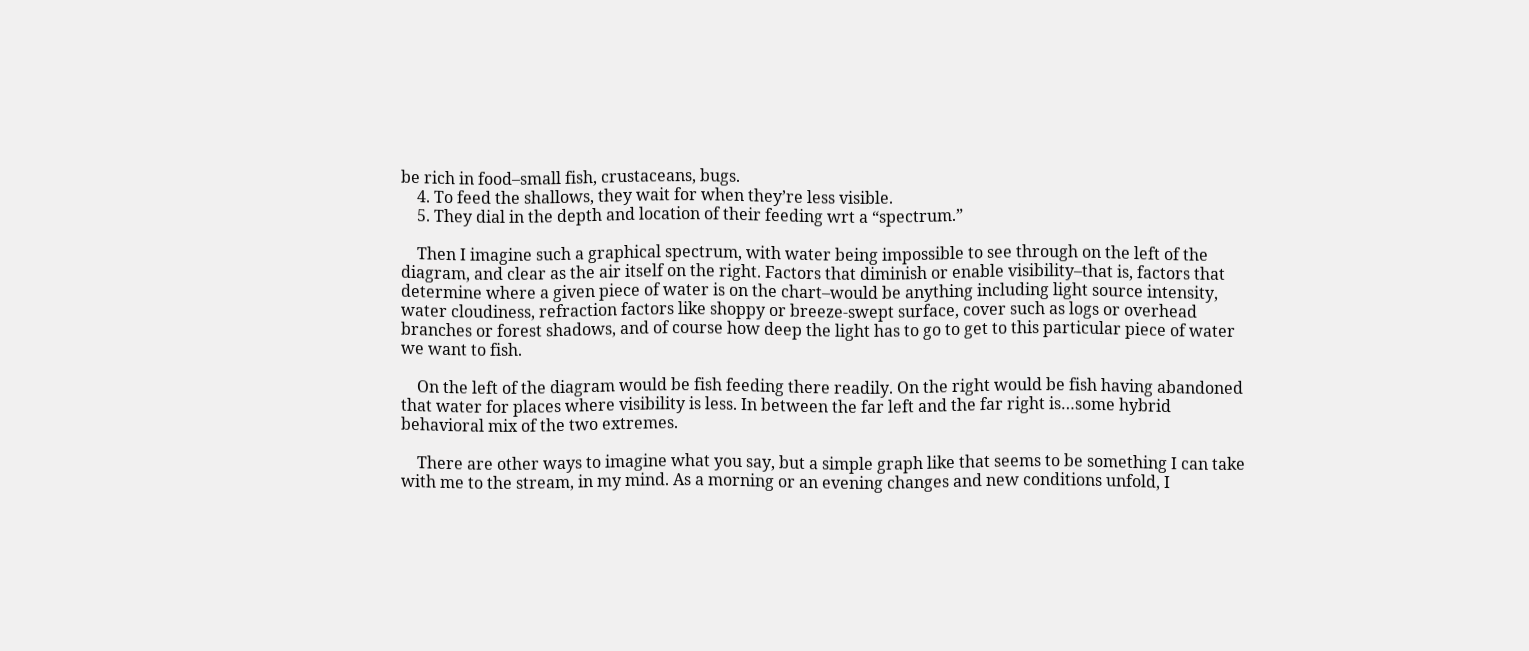be rich in food–small fish, crustaceans, bugs.
    4. To feed the shallows, they wait for when they’re less visible.
    5. They dial in the depth and location of their feeding wrt a “spectrum.”

    Then I imagine such a graphical spectrum, with water being impossible to see through on the left of the diagram, and clear as the air itself on the right. Factors that diminish or enable visibility–that is, factors that determine where a given piece of water is on the chart–would be anything including light source intensity, water cloudiness, refraction factors like shoppy or breeze-swept surface, cover such as logs or overhead branches or forest shadows, and of course how deep the light has to go to get to this particular piece of water we want to fish.

    On the left of the diagram would be fish feeding there readily. On the right would be fish having abandoned that water for places where visibility is less. In between the far left and the far right is…some hybrid behavioral mix of the two extremes.

    There are other ways to imagine what you say, but a simple graph like that seems to be something I can take with me to the stream, in my mind. As a morning or an evening changes and new conditions unfold, I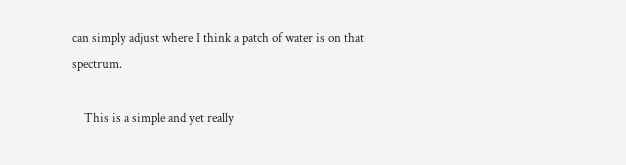can simply adjust where I think a patch of water is on that spectrum.

    This is a simple and yet really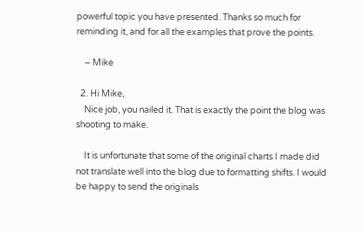powerful topic you have presented. Thanks so much for reminding it, and for all the examples that prove the points.

    – Mike

  2. Hi Mike,
    Nice job, you nailed it. That is exactly the point the blog was shooting to make.

    It is unfortunate that some of the original charts I made did not translate well into the blog due to formatting shifts. I would be happy to send the originals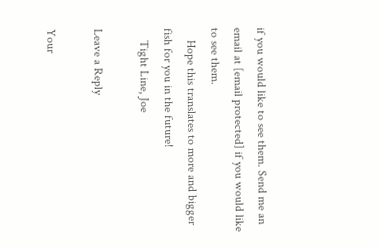if you would like to see them. Send me an email at [email protected] if you would like to see them.
    Hope this translates to more and bigger fish for you in the future!
    Tight Line, Joe

Leave a Reply

Your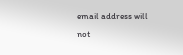email address will not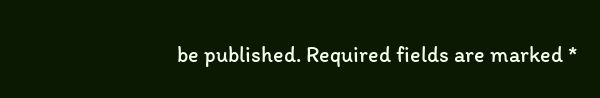be published. Required fields are marked *